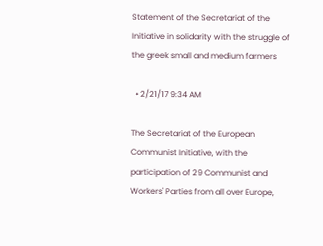Statement of the Secretariat of the Initiative in solidarity with the struggle of the greek small and medium farmers

  • 2/21/17 9:34 AM

The Secretariat of the European Communist Initiative, with the participation of 29 Communist and Workers' Parties from all over Europe,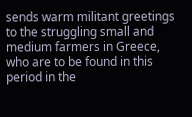sends warm militant greetings to the struggling small and medium farmers in Greece, who are to be found in this period in the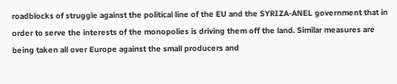roadblocks of struggle against the political line of the EU and the SYRIZA-ANEL government that in order to serve the interests of the monopolies is driving them off the land. Similar measures are being taken all over Europe against the small producers and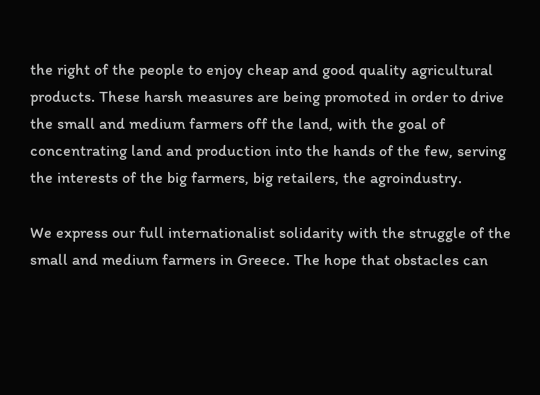the right of the people to enjoy cheap and good quality agricultural products. These harsh measures are being promoted in order to drive the small and medium farmers off the land, with the goal of concentrating land and production into the hands of the few, serving the interests of the big farmers, big retailers, the agroindustry.

We express our full internationalist solidarity with the struggle of the small and medium farmers in Greece. The hope that obstacles can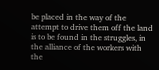be placed in the way of the attempt to drive them off the land is to be found in the struggles, in the alliance of the workers with the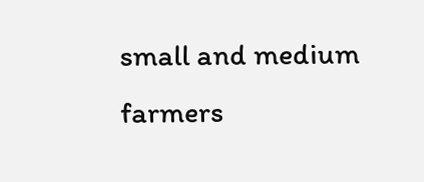small and medium farmers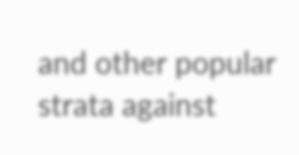and other popular strata against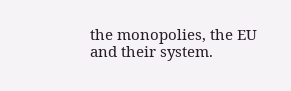the monopolies, the EU and their system.